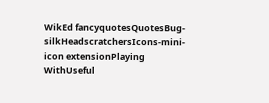WikEd fancyquotesQuotesBug-silkHeadscratchersIcons-mini-icon extensionPlaying WithUseful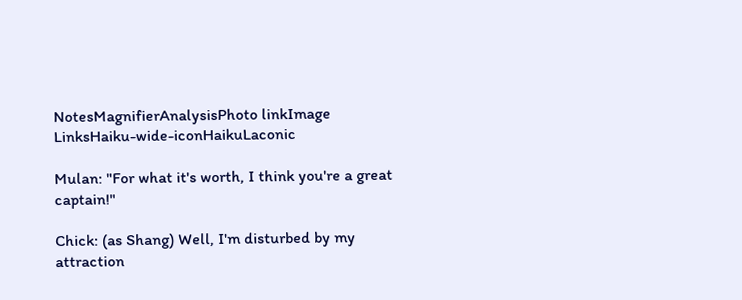NotesMagnifierAnalysisPhoto linkImage LinksHaiku-wide-iconHaikuLaconic

Mulan: "For what it's worth, I think you're a great captain!"

Chick: (as Shang) Well, I'm disturbed by my attraction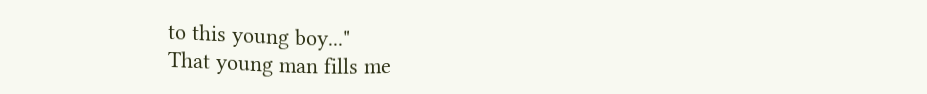to this young boy..."
That young man fills me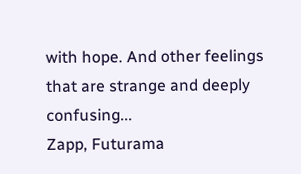with hope. And other feelings that are strange and deeply confusing...
Zapp, Futurama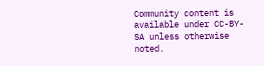Community content is available under CC-BY-SA unless otherwise noted.